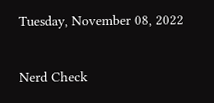Tuesday, November 08, 2022

Nerd Check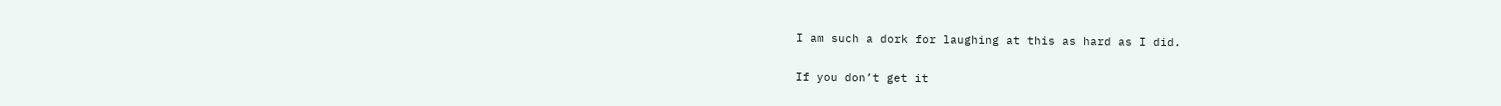I am such a dork for laughing at this as hard as I did.

If you don’t get it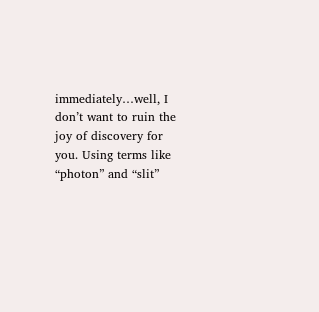immediately…well, I don’t want to ruin the joy of discovery for you. Using terms like “photon” and “slit”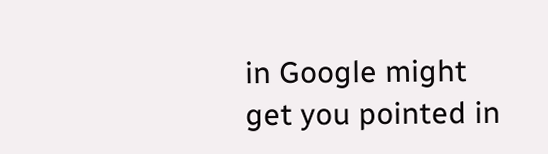in Google might get you pointed in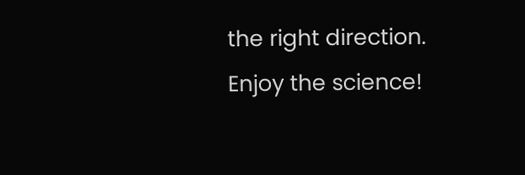the right direction. Enjoy the science!